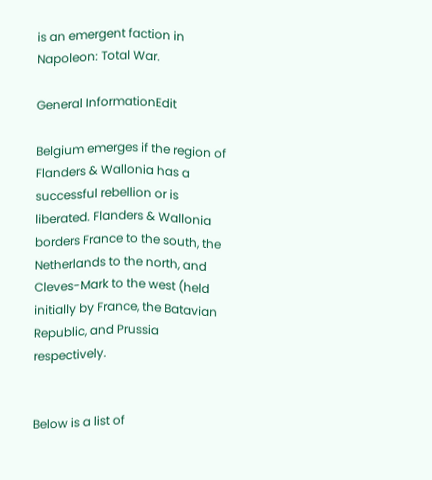is an emergent faction in Napoleon: Total War.

General InformationEdit

Belgium emerges if the region of Flanders & Wallonia has a successful rebellion or is liberated. Flanders & Wallonia borders France to the south, the Netherlands to the north, and Cleves-Mark to the west (held initially by France, the Batavian Republic, and Prussia respectively.


Below is a list of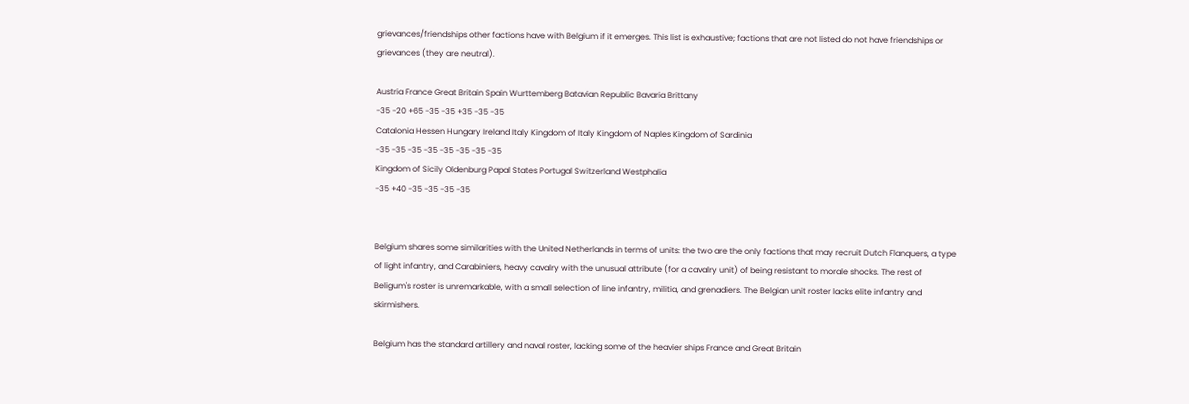grievances/friendships other factions have with Belgium if it emerges. This list is exhaustive; factions that are not listed do not have friendships or grievances (they are neutral).

Austria France Great Britain Spain Wurttemberg Batavian Republic Bavaria Brittany
-35 -20 +65 -35 -35 +35 -35 -35
Catalonia Hessen Hungary Ireland Italy Kingdom of Italy Kingdom of Naples Kingdom of Sardinia
-35 -35 -35 -35 -35 -35 -35 -35
Kingdom of Sicily Oldenburg Papal States Portugal Switzerland Westphalia
-35 +40 -35 -35 -35 -35


Belgium shares some similarities with the United Netherlands in terms of units: the two are the only factions that may recruit Dutch Flanquers, a type of light infantry, and Carabiniers, heavy cavalry with the unusual attribute (for a cavalry unit) of being resistant to morale shocks. The rest of Beligum's roster is unremarkable, with a small selection of line infantry, militia, and grenadiers. The Belgian unit roster lacks elite infantry and skirmishers.

Belgium has the standard artillery and naval roster, lacking some of the heavier ships France and Great Britain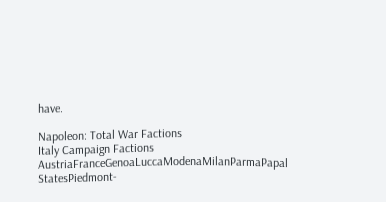have.

Napoleon: Total War Factions
Italy Campaign Factions AustriaFranceGenoaLuccaModenaMilanParmaPapal StatesPiedmont-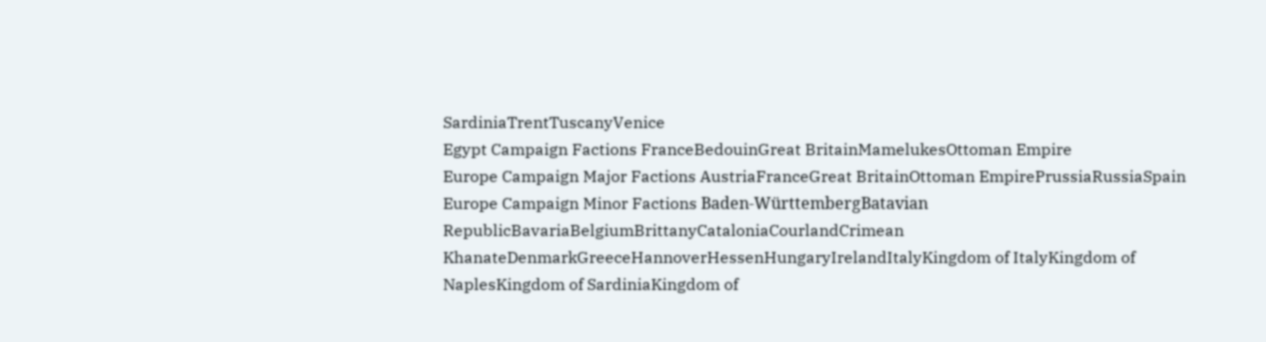SardiniaTrentTuscanyVenice
Egypt Campaign Factions FranceBedouinGreat BritainMamelukesOttoman Empire
Europe Campaign Major Factions AustriaFranceGreat BritainOttoman EmpirePrussiaRussiaSpain
Europe Campaign Minor Factions Baden-WürttembergBatavian RepublicBavariaBelgiumBrittanyCataloniaCourlandCrimean KhanateDenmarkGreeceHannoverHessenHungaryIrelandItalyKingdom of ItalyKingdom of NaplesKingdom of SardiniaKingdom of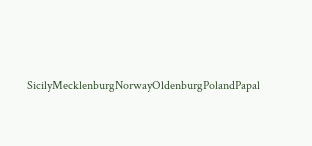SicilyMecklenburgNorwayOldenburgPolandPapal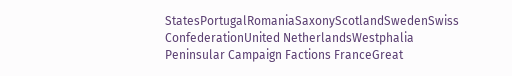StatesPortugalRomaniaSaxonyScotlandSwedenSwiss ConfederationUnited NetherlandsWestphalia
Peninsular Campaign Factions FranceGreat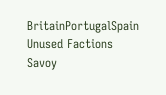BritainPortugalSpain
Unused Factions Savoy